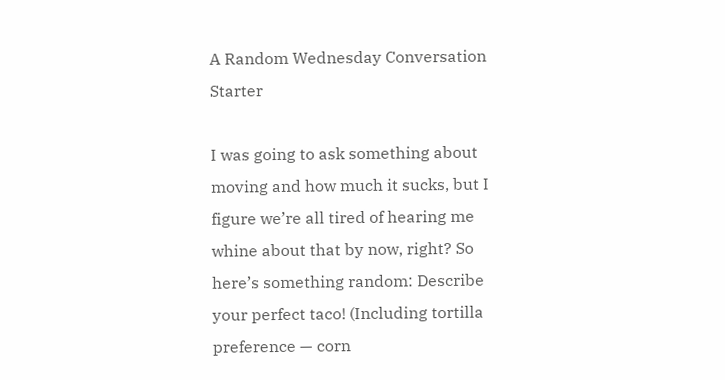A Random Wednesday Conversation Starter

I was going to ask something about moving and how much it sucks, but I figure we’re all tired of hearing me whine about that by now, right? So here’s something random: Describe your perfect taco! (Including tortilla preference — corn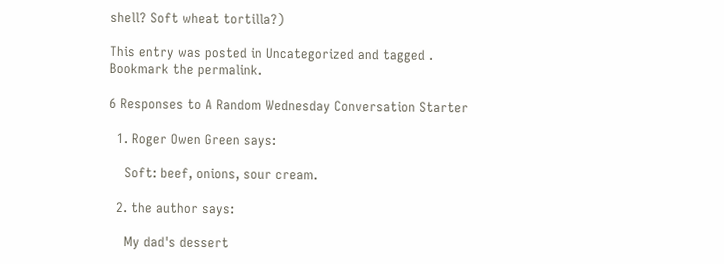shell? Soft wheat tortilla?)

This entry was posted in Uncategorized and tagged . Bookmark the permalink.

6 Responses to A Random Wednesday Conversation Starter

  1. Roger Owen Green says:

    Soft: beef, onions, sour cream.

  2. the author says:

    My dad's dessert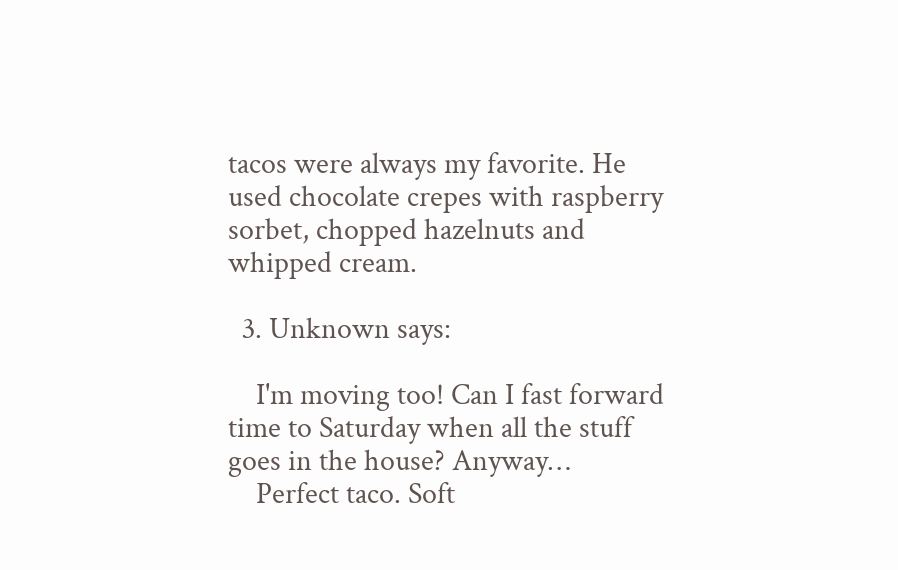tacos were always my favorite. He used chocolate crepes with raspberry sorbet, chopped hazelnuts and whipped cream.

  3. Unknown says:

    I'm moving too! Can I fast forward time to Saturday when all the stuff goes in the house? Anyway…
    Perfect taco. Soft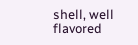shell, well flavored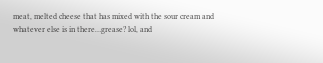meat, melted cheese that has mixed with the sour cream and whatever else is in there…grease? lol, and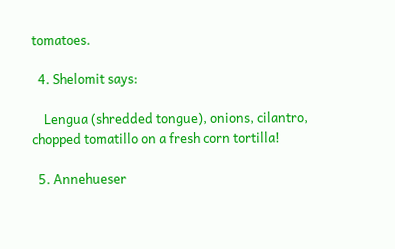tomatoes.

  4. Shelomit says:

    Lengua (shredded tongue), onions, cilantro, chopped tomatillo on a fresh corn tortilla!

  5. Annehueser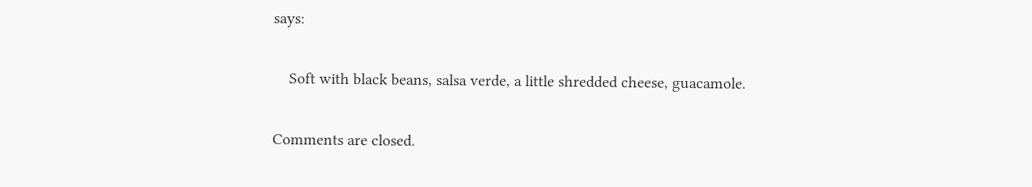says:

    Soft with black beans, salsa verde, a little shredded cheese, guacamole.

Comments are closed.